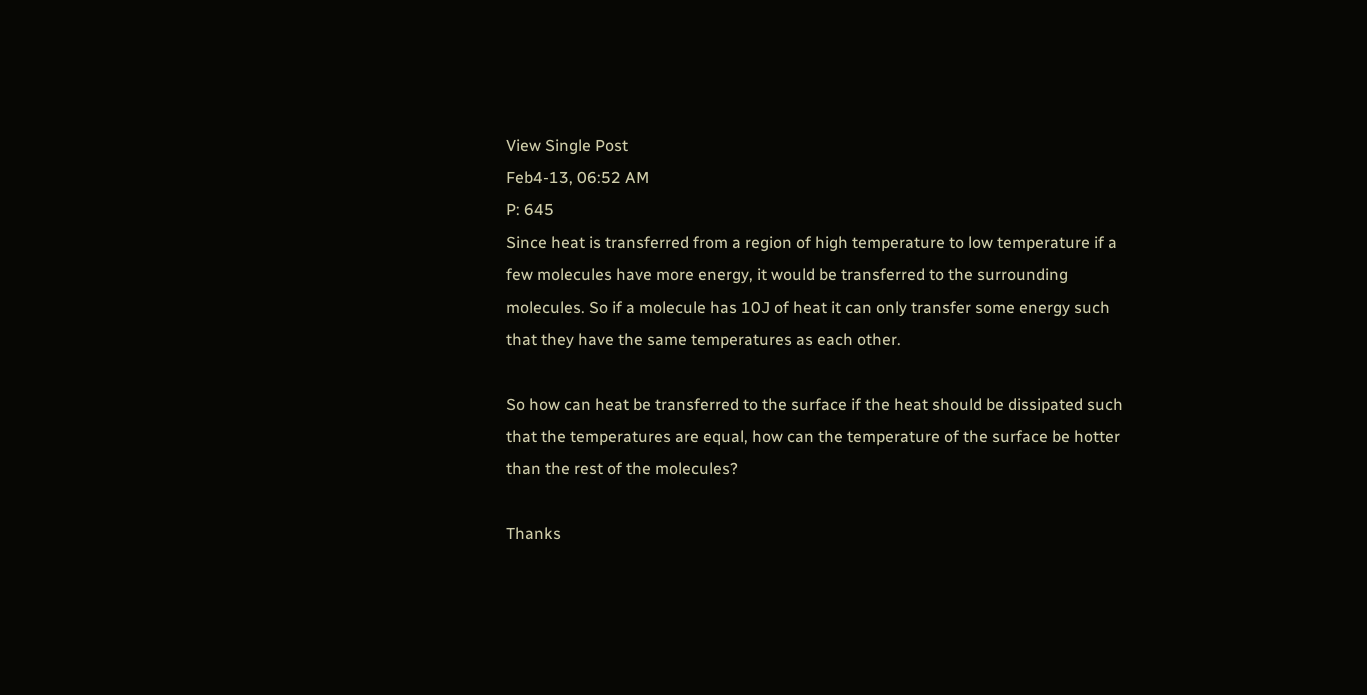View Single Post
Feb4-13, 06:52 AM
P: 645
Since heat is transferred from a region of high temperature to low temperature if a few molecules have more energy, it would be transferred to the surrounding molecules. So if a molecule has 10J of heat it can only transfer some energy such that they have the same temperatures as each other.

So how can heat be transferred to the surface if the heat should be dissipated such that the temperatures are equal, how can the temperature of the surface be hotter than the rest of the molecules?

Thanks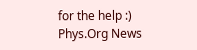for the help :)
Phys.Org News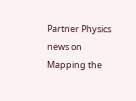Partner Physics news on
Mapping the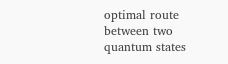optimal route between two quantum states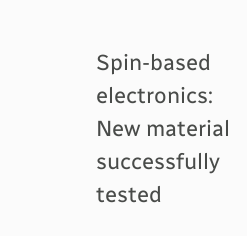Spin-based electronics: New material successfully tested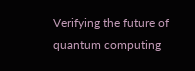Verifying the future of quantum computing